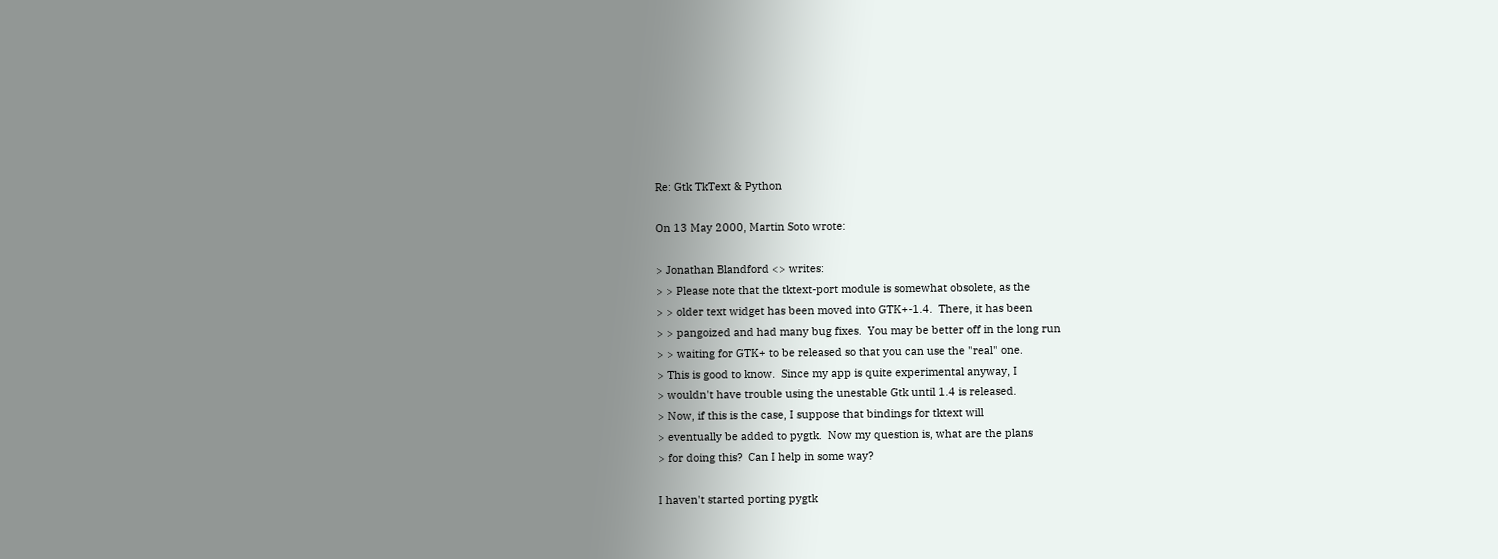Re: Gtk TkText & Python

On 13 May 2000, Martin Soto wrote:

> Jonathan Blandford <> writes:
> > Please note that the tktext-port module is somewhat obsolete, as the
> > older text widget has been moved into GTK+-1.4.  There, it has been
> > pangoized and had many bug fixes.  You may be better off in the long run
> > waiting for GTK+ to be released so that you can use the "real" one.
> This is good to know.  Since my app is quite experimental anyway, I
> wouldn't have trouble using the unestable Gtk until 1.4 is released.
> Now, if this is the case, I suppose that bindings for tktext will
> eventually be added to pygtk.  Now my question is, what are the plans
> for doing this?  Can I help in some way?

I haven't started porting pygtk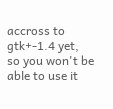accross to gtk+-1.4 yet, so you won't be
able to use it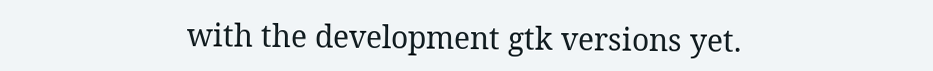with the development gtk versions yet.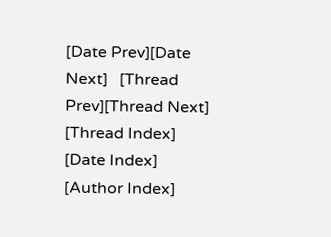[Date Prev][Date Next]   [Thread Prev][Thread Next]   [Thread Index] [Date Index] [Author Index]